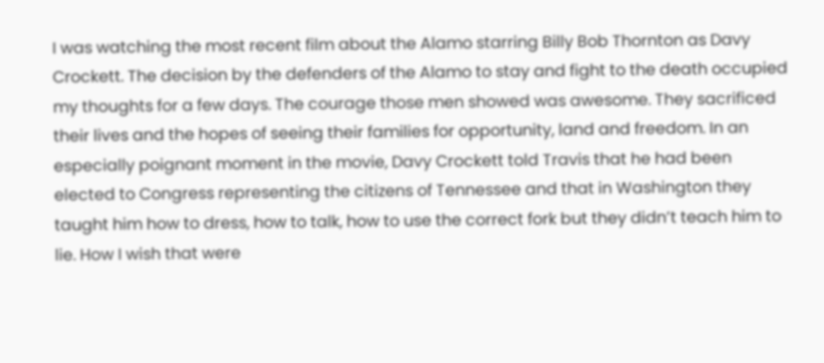I was watching the most recent film about the Alamo starring Billy Bob Thornton as Davy Crockett. The decision by the defenders of the Alamo to stay and fight to the death occupied my thoughts for a few days. The courage those men showed was awesome. They sacrificed their lives and the hopes of seeing their families for opportunity, land and freedom. In an especially poignant moment in the movie, Davy Crockett told Travis that he had been elected to Congress representing the citizens of Tennessee and that in Washington they taught him how to dress, how to talk, how to use the correct fork but they didn’t teach him to lie. How I wish that were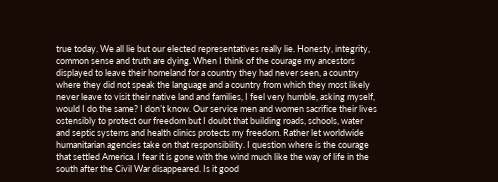true today. We all lie but our elected representatives really lie. Honesty, integrity, common sense and truth are dying. When I think of the courage my ancestors displayed to leave their homeland for a country they had never seen, a country where they did not speak the language and a country from which they most likely never leave to visit their native land and families, I feel very humble, asking myself, would I do the same? I don’t know. Our service men and women sacrifice their lives ostensibly to protect our freedom but I doubt that building roads, schools, water and septic systems and health clinics protects my freedom. Rather let worldwide humanitarian agencies take on that responsibility. I question where is the courage that settled America. I fear it is gone with the wind much like the way of life in the south after the Civil War disappeared. Is it good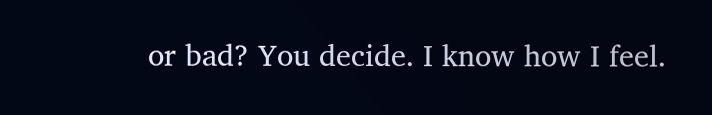or bad? You decide. I know how I feel.